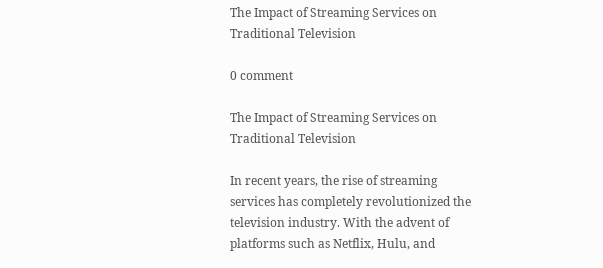The Impact of Streaming Services on Traditional Television

0 comment

The Impact of Streaming Services on Traditional Television

In recent years, the rise of streaming services has completely revolutionized the television industry. With the advent of platforms such as Netflix, Hulu, and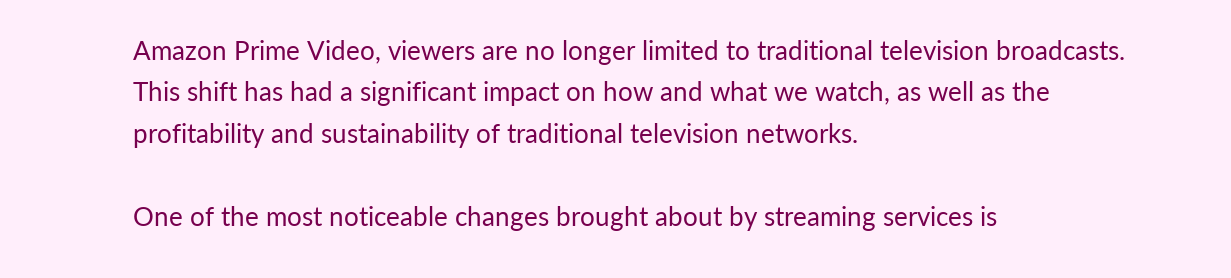Amazon Prime Video, viewers are no longer limited to traditional television broadcasts. This shift has had a significant impact on how and what we watch, as well as the profitability and sustainability of traditional television networks.

One of the most noticeable changes brought about by streaming services is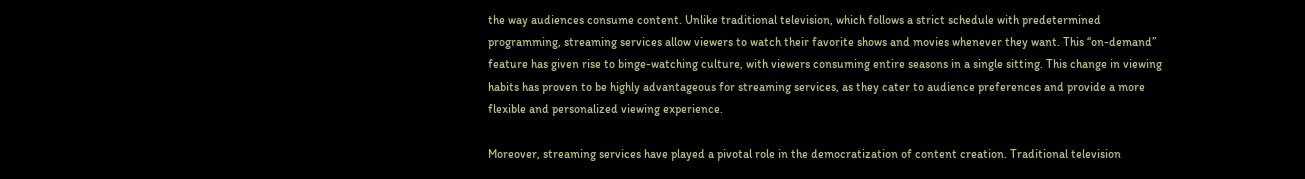the way audiences consume content. Unlike traditional television, which follows a strict schedule with predetermined programming, streaming services allow viewers to watch their favorite shows and movies whenever they want. This “on-demand” feature has given rise to binge-watching culture, with viewers consuming entire seasons in a single sitting. This change in viewing habits has proven to be highly advantageous for streaming services, as they cater to audience preferences and provide a more flexible and personalized viewing experience.

Moreover, streaming services have played a pivotal role in the democratization of content creation. Traditional television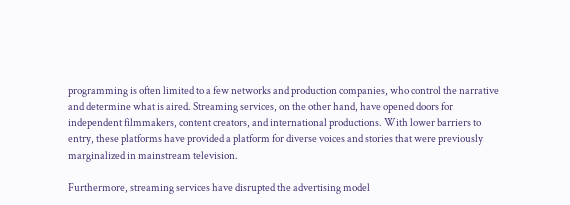programming is often limited to a few networks and production companies, who control the narrative and determine what is aired. Streaming services, on the other hand, have opened doors for independent filmmakers, content creators, and international productions. With lower barriers to entry, these platforms have provided a platform for diverse voices and stories that were previously marginalized in mainstream television.

Furthermore, streaming services have disrupted the advertising model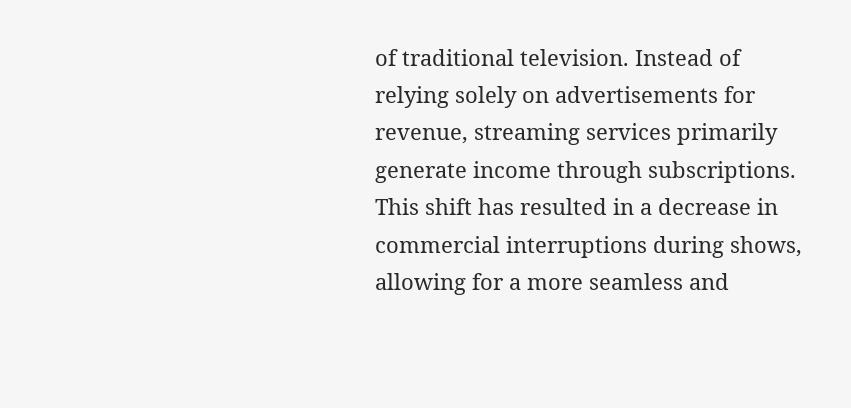of traditional television. Instead of relying solely on advertisements for revenue, streaming services primarily generate income through subscriptions. This shift has resulted in a decrease in commercial interruptions during shows, allowing for a more seamless and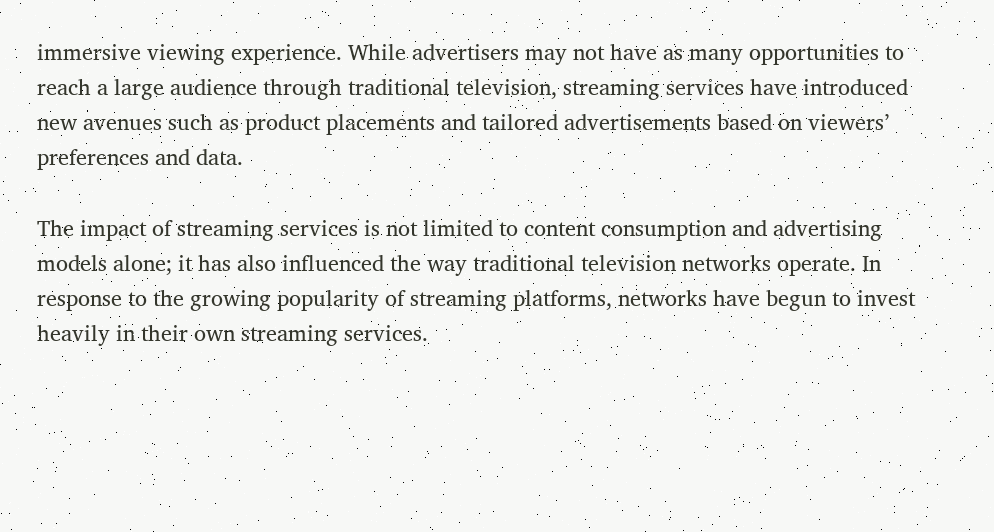immersive viewing experience. While advertisers may not have as many opportunities to reach a large audience through traditional television, streaming services have introduced new avenues such as product placements and tailored advertisements based on viewers’ preferences and data.

The impact of streaming services is not limited to content consumption and advertising models alone; it has also influenced the way traditional television networks operate. In response to the growing popularity of streaming platforms, networks have begun to invest heavily in their own streaming services.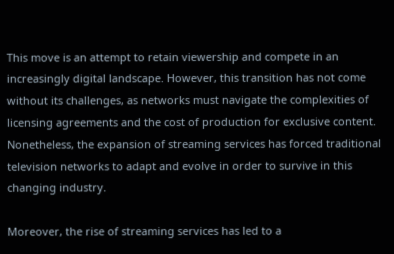This move is an attempt to retain viewership and compete in an increasingly digital landscape. However, this transition has not come without its challenges, as networks must navigate the complexities of licensing agreements and the cost of production for exclusive content. Nonetheless, the expansion of streaming services has forced traditional television networks to adapt and evolve in order to survive in this changing industry.

Moreover, the rise of streaming services has led to a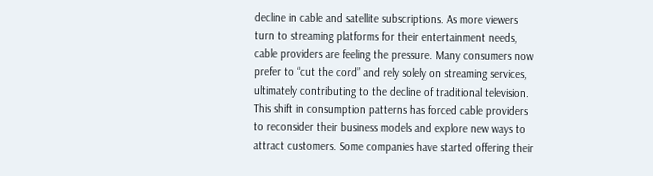decline in cable and satellite subscriptions. As more viewers turn to streaming platforms for their entertainment needs, cable providers are feeling the pressure. Many consumers now prefer to “cut the cord” and rely solely on streaming services, ultimately contributing to the decline of traditional television. This shift in consumption patterns has forced cable providers to reconsider their business models and explore new ways to attract customers. Some companies have started offering their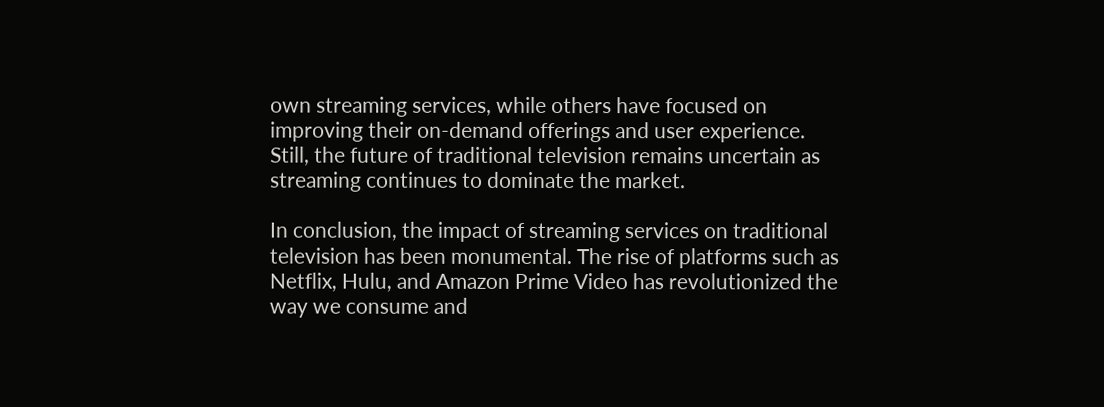own streaming services, while others have focused on improving their on-demand offerings and user experience. Still, the future of traditional television remains uncertain as streaming continues to dominate the market.

In conclusion, the impact of streaming services on traditional television has been monumental. The rise of platforms such as Netflix, Hulu, and Amazon Prime Video has revolutionized the way we consume and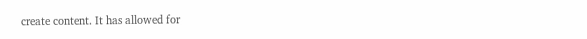create content. It has allowed for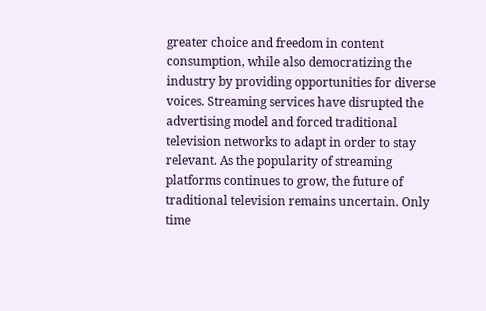greater choice and freedom in content consumption, while also democratizing the industry by providing opportunities for diverse voices. Streaming services have disrupted the advertising model and forced traditional television networks to adapt in order to stay relevant. As the popularity of streaming platforms continues to grow, the future of traditional television remains uncertain. Only time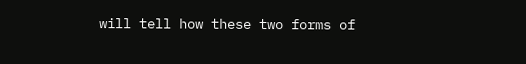will tell how these two forms of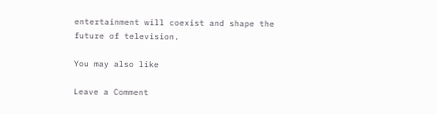entertainment will coexist and shape the future of television.

You may also like

Leave a Comment